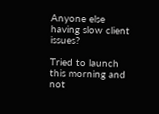Anyone else having slow client issues?

Tried to launch this morning and not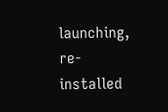launching, re-installed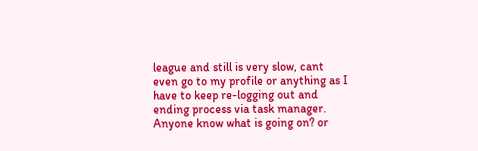league and still is very slow, cant even go to my profile or anything as I have to keep re-logging out and ending process via task manager. Anyone know what is going on? or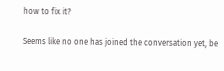how to fix it?

Seems like no one has joined the conversation yet, be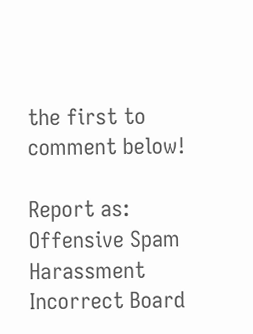the first to comment below!

Report as:
Offensive Spam Harassment Incorrect Board